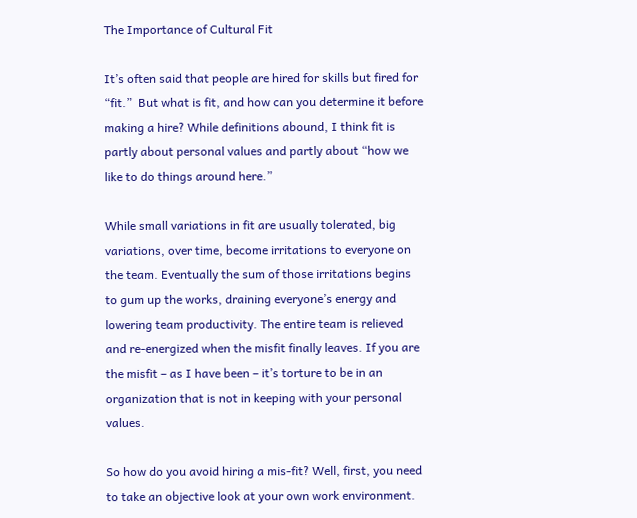The Importance of Cultural Fit

It’s often said that people are hired for skills but fired for “fit.”  But what is fit, and how can you determine it before making a hire? While definitions abound, I think fit is partly about personal values and partly about “how we like to do things around here.”

While small variations in fit are usually tolerated, big variations, over time, become irritations to everyone on the team. Eventually the sum of those irritations begins to gum up the works, draining everyone’s energy and lowering team productivity. The entire team is relieved and re-energized when the misfit finally leaves. If you are the misfit – as I have been – it’s torture to be in an organization that is not in keeping with your personal values.

So how do you avoid hiring a mis-fit? Well, first, you need to take an objective look at your own work environment.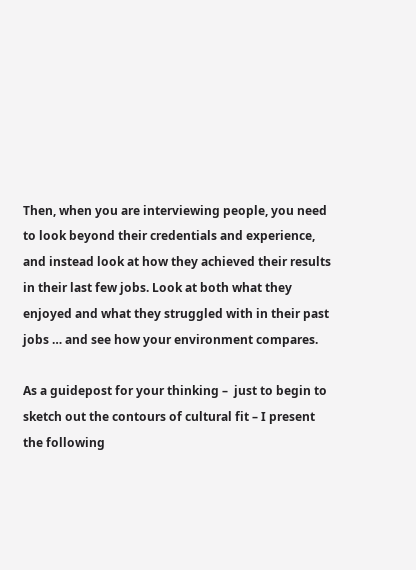Then, when you are interviewing people, you need to look beyond their credentials and experience, and instead look at how they achieved their results in their last few jobs. Look at both what they enjoyed and what they struggled with in their past jobs … and see how your environment compares.

As a guidepost for your thinking –  just to begin to sketch out the contours of cultural fit – I present the following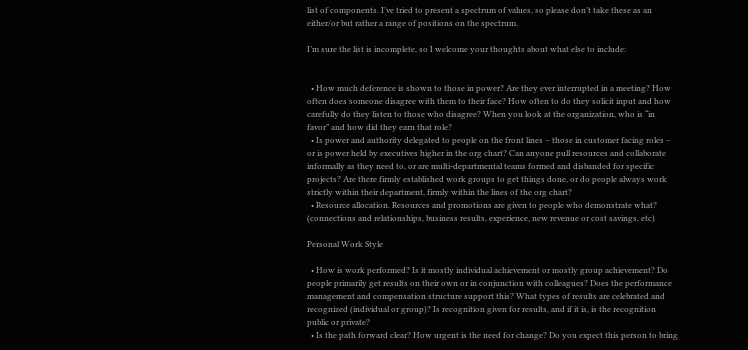list of components. I’ve tried to present a spectrum of values, so please don’t take these as an either/or but rather a range of positions on the spectrum.

I’m sure the list is incomplete, so I welcome your thoughts about what else to include:


  • How much deference is shown to those in power? Are they ever interrupted in a meeting? How often does someone disagree with them to their face? How often to do they solicit input and how carefully do they listen to those who disagree? When you look at the organization, who is “in favor” and how did they earn that role?
  • Is power and authority delegated to people on the front lines – those in customer facing roles – or is power held by executives higher in the org chart? Can anyone pull resources and collaborate informally as they need to, or are multi-departmental teams formed and disbanded for specific projects? Are there firmly established work groups to get things done, or do people always work strictly within their department, firmly within the lines of the org chart?
  • Resource allocation. Resources and promotions are given to people who demonstrate what? (connections and relationships, business results, experience, new revenue or cost savings, etc)

Personal Work Style

  • How is work performed? Is it mostly individual achievement or mostly group achievement? Do people primarily get results on their own or in conjunction with colleagues? Does the performance management and compensation structure support this? What types of results are celebrated and recognized (individual or group)? Is recognition given for results, and if it is, is the recognition public or private?
  • Is the path forward clear? How urgent is the need for change? Do you expect this person to bring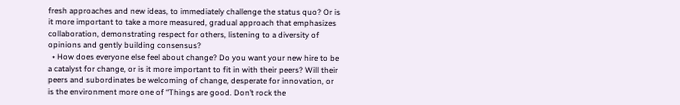fresh approaches and new ideas, to immediately challenge the status quo? Or is it more important to take a more measured, gradual approach that emphasizes collaboration, demonstrating respect for others, listening to a diversity of opinions and gently building consensus?
  • How does everyone else feel about change? Do you want your new hire to be a catalyst for change, or is it more important to fit in with their peers? Will their peers and subordinates be welcoming of change, desperate for innovation, or is the environment more one of “Things are good. Don’t rock the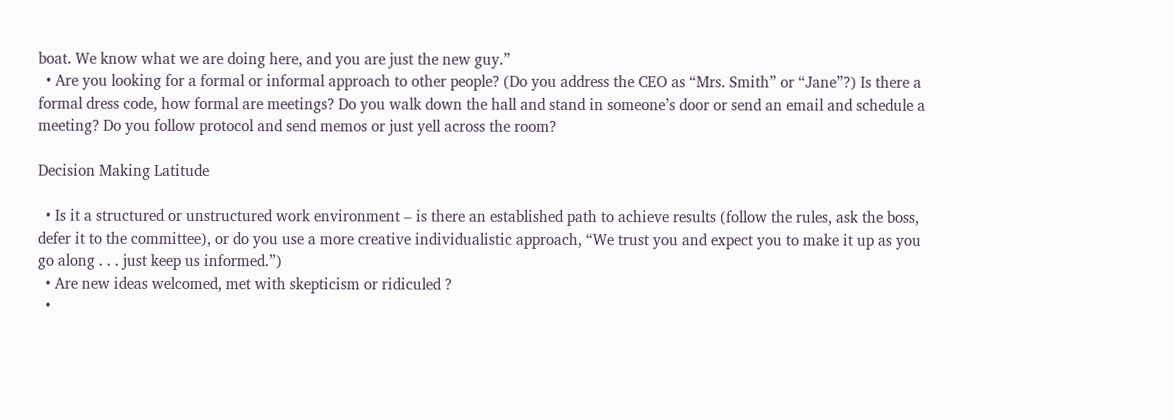boat. We know what we are doing here, and you are just the new guy.”
  • Are you looking for a formal or informal approach to other people? (Do you address the CEO as “Mrs. Smith” or “Jane”?) Is there a formal dress code, how formal are meetings? Do you walk down the hall and stand in someone’s door or send an email and schedule a meeting? Do you follow protocol and send memos or just yell across the room?

Decision Making Latitude

  • Is it a structured or unstructured work environment – is there an established path to achieve results (follow the rules, ask the boss, defer it to the committee), or do you use a more creative individualistic approach, “We trust you and expect you to make it up as you go along . . . just keep us informed.”)
  • Are new ideas welcomed, met with skepticism or ridiculed ?
  •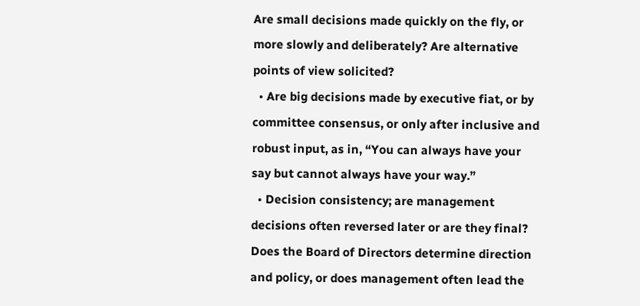Are small decisions made quickly on the fly, or more slowly and deliberately? Are alternative points of view solicited?
  • Are big decisions made by executive fiat, or by committee consensus, or only after inclusive and robust input, as in, “You can always have your say but cannot always have your way.”
  • Decision consistency; are management decisions often reversed later or are they final? Does the Board of Directors determine direction and policy, or does management often lead the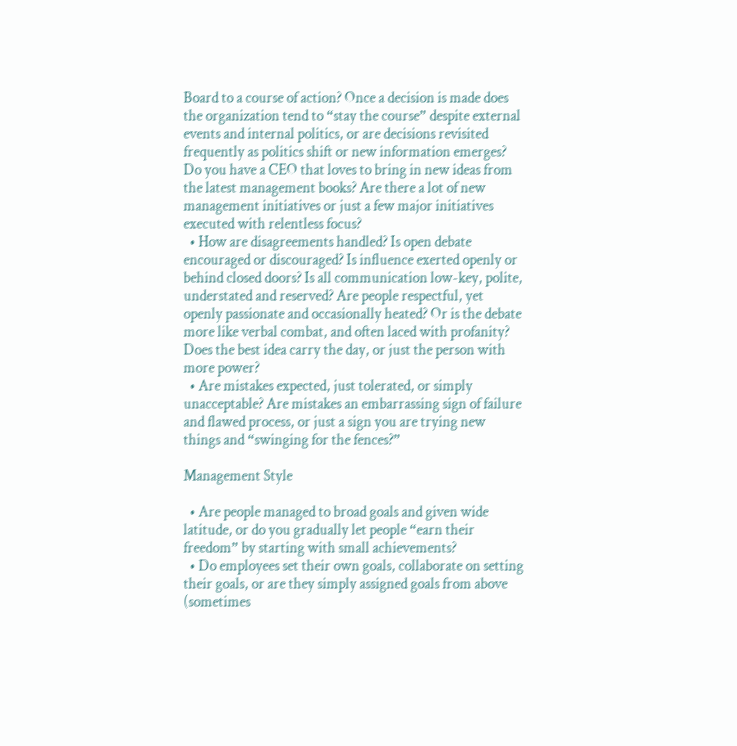Board to a course of action? Once a decision is made does the organization tend to “stay the course” despite external events and internal politics, or are decisions revisited frequently as politics shift or new information emerges? Do you have a CEO that loves to bring in new ideas from the latest management books? Are there a lot of new management initiatives or just a few major initiatives executed with relentless focus?
  • How are disagreements handled? Is open debate encouraged or discouraged? Is influence exerted openly or behind closed doors? Is all communication low-key, polite, understated and reserved? Are people respectful, yet openly passionate and occasionally heated? Or is the debate more like verbal combat, and often laced with profanity? Does the best idea carry the day, or just the person with more power?
  • Are mistakes expected, just tolerated, or simply unacceptable? Are mistakes an embarrassing sign of failure and flawed process, or just a sign you are trying new things and “swinging for the fences?”

Management Style

  • Are people managed to broad goals and given wide latitude, or do you gradually let people “earn their freedom” by starting with small achievements?
  • Do employees set their own goals, collaborate on setting their goals, or are they simply assigned goals from above (sometimes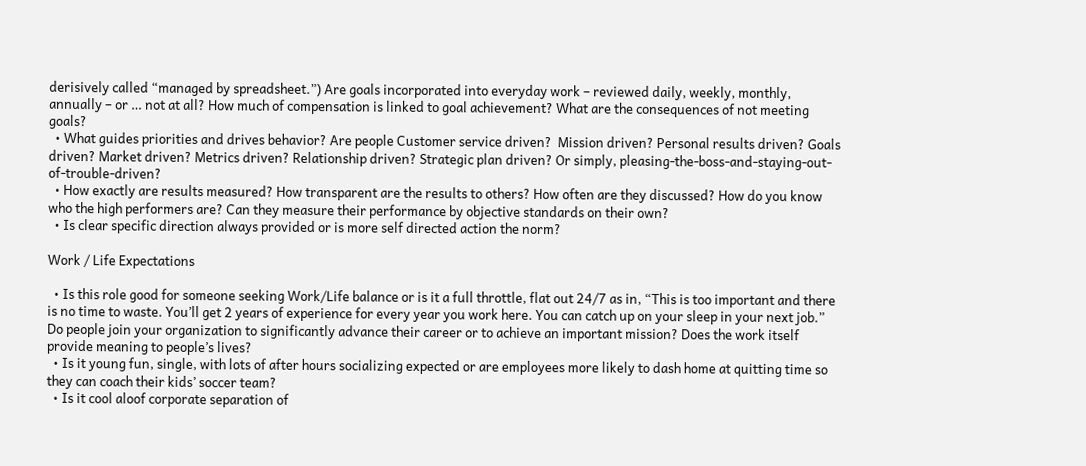derisively called “managed by spreadsheet.”) Are goals incorporated into everyday work – reviewed daily, weekly, monthly, annually – or … not at all? How much of compensation is linked to goal achievement? What are the consequences of not meeting goals?
  • What guides priorities and drives behavior? Are people Customer service driven?  Mission driven? Personal results driven? Goals driven? Market driven? Metrics driven? Relationship driven? Strategic plan driven? Or simply, pleasing-the-boss-and-staying-out-of-trouble-driven?
  • How exactly are results measured? How transparent are the results to others? How often are they discussed? How do you know who the high performers are? Can they measure their performance by objective standards on their own?
  • Is clear specific direction always provided or is more self directed action the norm?

Work / Life Expectations

  • Is this role good for someone seeking Work/Life balance or is it a full throttle, flat out 24/7 as in, “This is too important and there is no time to waste. You’ll get 2 years of experience for every year you work here. You can catch up on your sleep in your next job.” Do people join your organization to significantly advance their career or to achieve an important mission? Does the work itself provide meaning to people’s lives?
  • Is it young fun, single, with lots of after hours socializing expected or are employees more likely to dash home at quitting time so they can coach their kids’ soccer team?
  • Is it cool aloof corporate separation of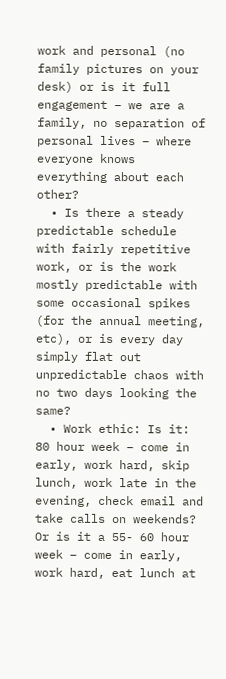work and personal (no family pictures on your desk) or is it full engagement – we are a family, no separation of personal lives – where everyone knows everything about each other?
  • Is there a steady predictable schedule with fairly repetitive work, or is the work mostly predictable with some occasional spikes (for the annual meeting, etc), or is every day simply flat out unpredictable chaos with no two days looking the same?
  • Work ethic: Is it: 80 hour week – come in early, work hard, skip lunch, work late in the evening, check email and take calls on weekends? Or is it a 55- 60 hour week – come in early, work hard, eat lunch at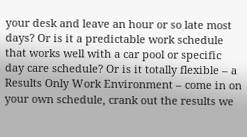your desk and leave an hour or so late most days? Or is it a predictable work schedule that works well with a car pool or specific day care schedule? Or is it totally flexible – a Results Only Work Environment – come in on your own schedule, crank out the results we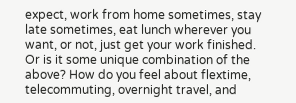expect, work from home sometimes, stay late sometimes, eat lunch wherever you want, or not, just get your work finished. Or is it some unique combination of the above? How do you feel about flextime, telecommuting, overnight travel, and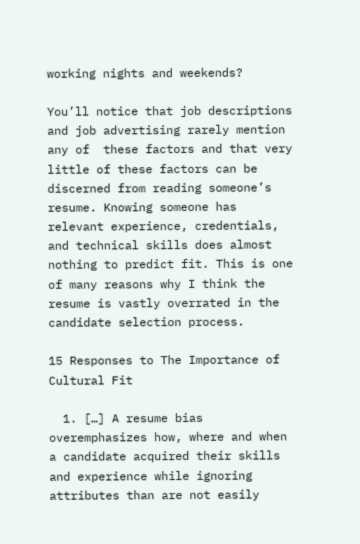working nights and weekends?

You’ll notice that job descriptions and job advertising rarely mention any of  these factors and that very little of these factors can be discerned from reading someone’s resume. Knowing someone has relevant experience, credentials, and technical skills does almost nothing to predict fit. This is one of many reasons why I think the resume is vastly overrated in the candidate selection process.

15 Responses to The Importance of Cultural Fit

  1. […] A resume bias overemphasizes how, where and when a candidate acquired their skills and experience while ignoring attributes than are not easily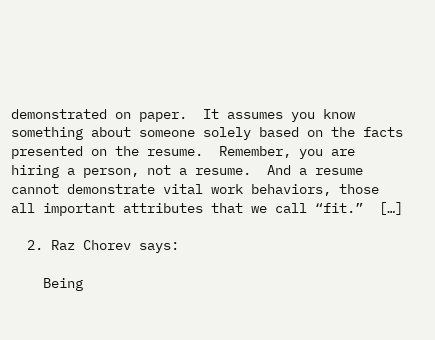demonstrated on paper.  It assumes you know something about someone solely based on the facts presented on the resume.  Remember, you are hiring a person, not a resume.  And a resume cannot demonstrate vital work behaviors, those all important attributes that we call “fit.”  […]

  2. Raz Chorev says:

    Being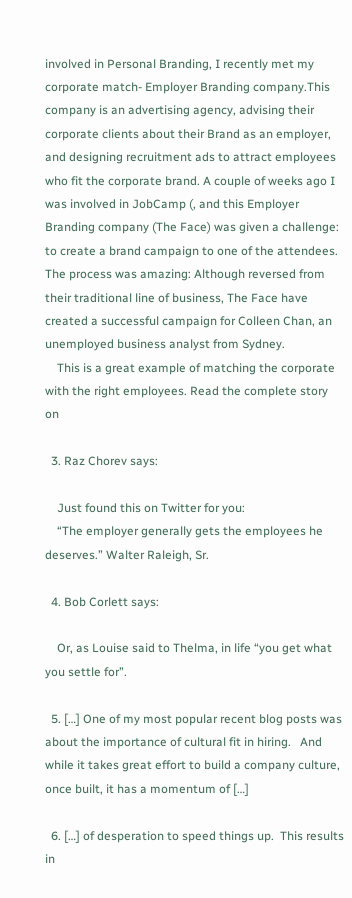involved in Personal Branding, I recently met my corporate match- Employer Branding company.This company is an advertising agency, advising their corporate clients about their Brand as an employer, and designing recruitment ads to attract employees who fit the corporate brand. A couple of weeks ago I was involved in JobCamp (, and this Employer Branding company (The Face) was given a challenge: to create a brand campaign to one of the attendees. The process was amazing: Although reversed from their traditional line of business, The Face have created a successful campaign for Colleen Chan, an unemployed business analyst from Sydney.
    This is a great example of matching the corporate with the right employees. Read the complete story on

  3. Raz Chorev says:

    Just found this on Twitter for you:
    “The employer generally gets the employees he deserves.” Walter Raleigh, Sr.

  4. Bob Corlett says:

    Or, as Louise said to Thelma, in life “you get what you settle for”.

  5. […] One of my most popular recent blog posts was about the importance of cultural fit in hiring.   And while it takes great effort to build a company culture, once built, it has a momentum of […]

  6. […] of desperation to speed things up.  This results in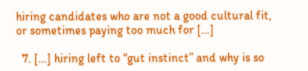hiring candidates who are not a good cultural fit, or sometimes paying too much for […]

  7. […] hiring left to “gut instinct” and why is so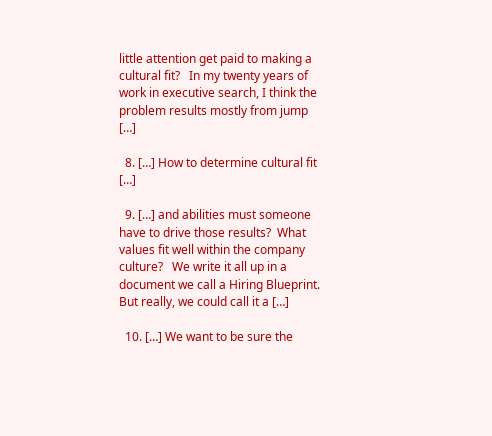little attention get paid to making a cultural fit?   In my twenty years of work in executive search, I think the problem results mostly from jump […]

  8. […] How to determine cultural fit  […]

  9. […] and abilities must someone have to drive those results?  What values fit well within the company culture?   We write it all up in a document we call a Hiring Blueprint.  But really, we could call it a […]

  10. […] We want to be sure the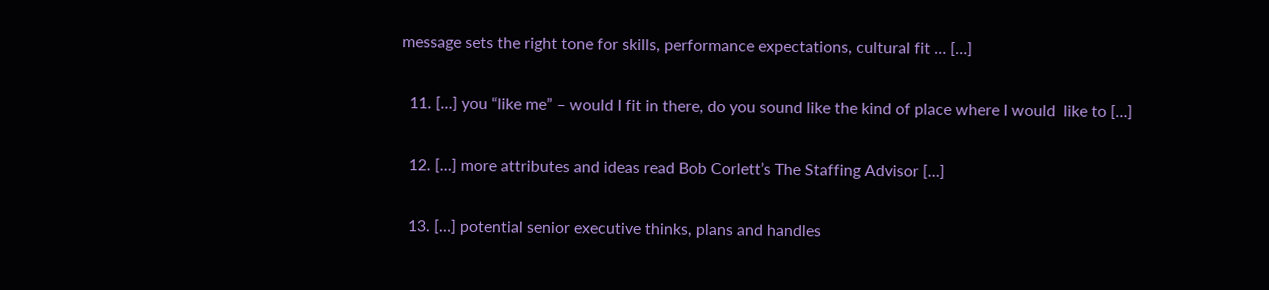message sets the right tone for skills, performance expectations, cultural fit … […]

  11. […] you “like me” – would I fit in there, do you sound like the kind of place where I would  like to […]

  12. […] more attributes and ideas read Bob Corlett’s The Staffing Advisor […]

  13. […] potential senior executive thinks, plans and handles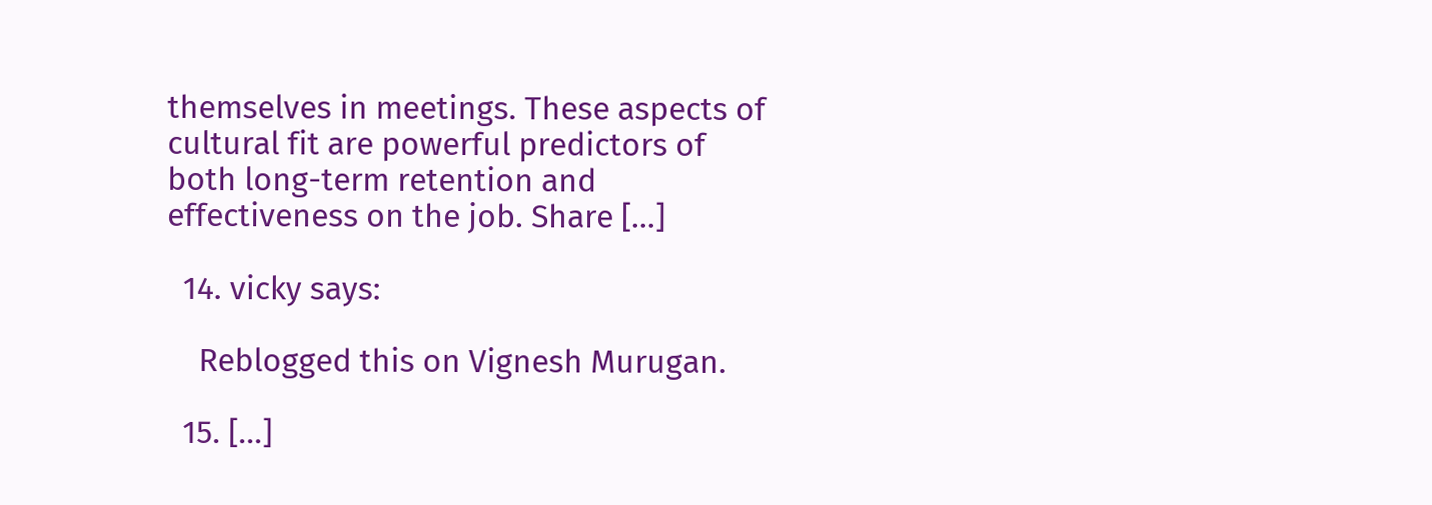themselves in meetings. These aspects of cultural fit are powerful predictors of both long-term retention and effectiveness on the job. Share […]

  14. vicky says:

    Reblogged this on Vignesh Murugan.

  15. […]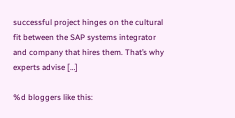successful project hinges on the cultural fit between the SAP systems integrator and company that hires them. That’s why experts advise […]

%d bloggers like this: